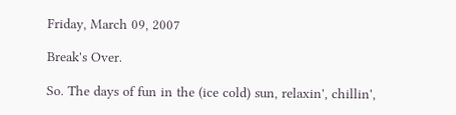Friday, March 09, 2007

Break's Over.

So. The days of fun in the (ice cold) sun, relaxin', chillin',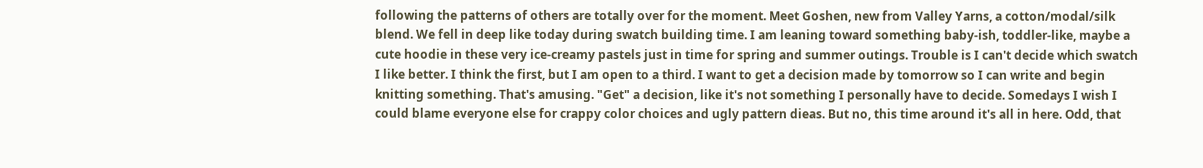following the patterns of others are totally over for the moment. Meet Goshen, new from Valley Yarns, a cotton/modal/silk blend. We fell in deep like today during swatch building time. I am leaning toward something baby-ish, toddler-like, maybe a cute hoodie in these very ice-creamy pastels just in time for spring and summer outings. Trouble is I can't decide which swatch I like better. I think the first, but I am open to a third. I want to get a decision made by tomorrow so I can write and begin knitting something. That's amusing. "Get" a decision, like it's not something I personally have to decide. Somedays I wish I could blame everyone else for crappy color choices and ugly pattern dieas. But no, this time around it's all in here. Odd, that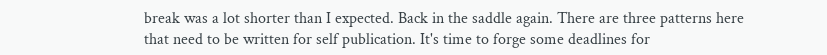break was a lot shorter than I expected. Back in the saddle again. There are three patterns here that need to be written for self publication. It's time to forge some deadlines for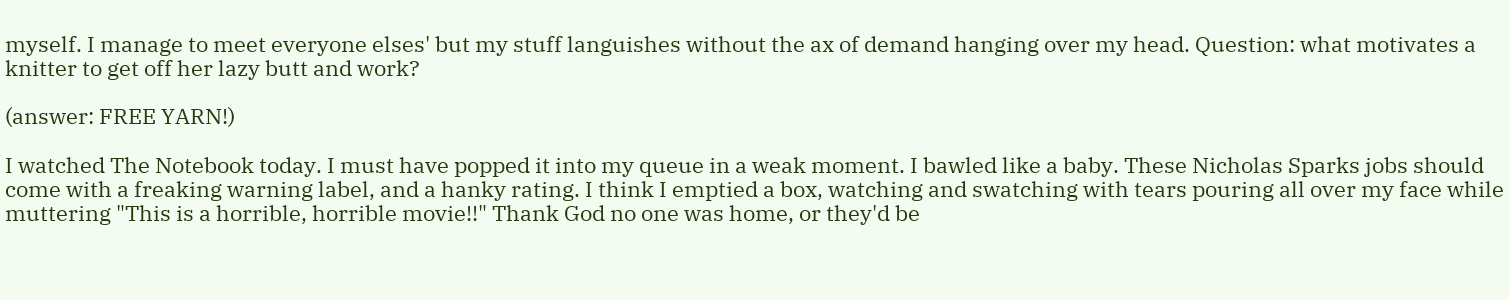myself. I manage to meet everyone elses' but my stuff languishes without the ax of demand hanging over my head. Question: what motivates a knitter to get off her lazy butt and work?

(answer: FREE YARN!)

I watched The Notebook today. I must have popped it into my queue in a weak moment. I bawled like a baby. These Nicholas Sparks jobs should come with a freaking warning label, and a hanky rating. I think I emptied a box, watching and swatching with tears pouring all over my face while muttering "This is a horrible, horrible movie!!" Thank God no one was home, or they'd be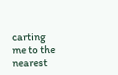carting me to the nearest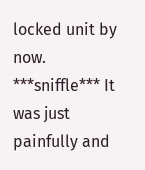locked unit by now. ***sniffle*** It was just painfully and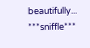beautifully... ***sniffle***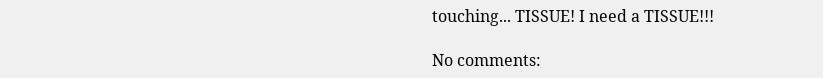touching... TISSUE! I need a TISSUE!!!

No comments: